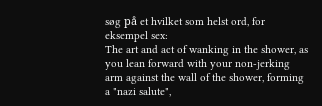søg på et hvilket som helst ord, for eksempel sex:
The art and act of wanking in the shower, as you lean forward with your non-jerking arm against the wall of the shower, forming a "nazi salute",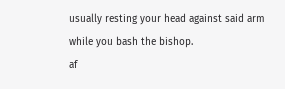usually resting your head against said arm while you bash the bishop.
af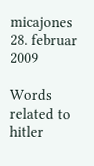micajones 28. februar 2009

Words related to hitler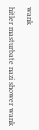wank

hitler masturbate nazi shower wank